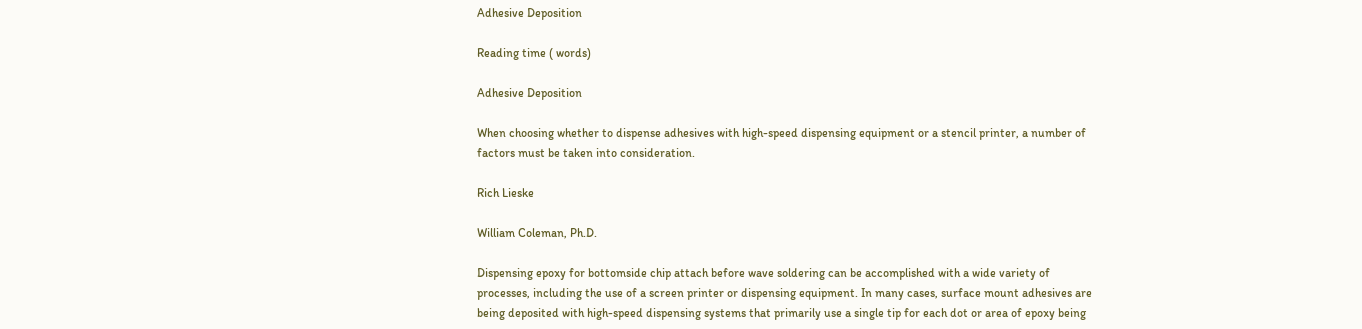Adhesive Deposition

Reading time ( words)

Adhesive Deposition

When choosing whether to dispense adhesives with high-speed dispensing equipment or a stencil printer, a number of factors must be taken into consideration.

Rich Lieske

William Coleman, Ph.D.

Dispensing epoxy for bottomside chip attach before wave soldering can be accomplished with a wide variety of processes, including the use of a screen printer or dispensing equipment. In many cases, surface mount adhesives are being deposited with high-speed dispensing systems that primarily use a single tip for each dot or area of epoxy being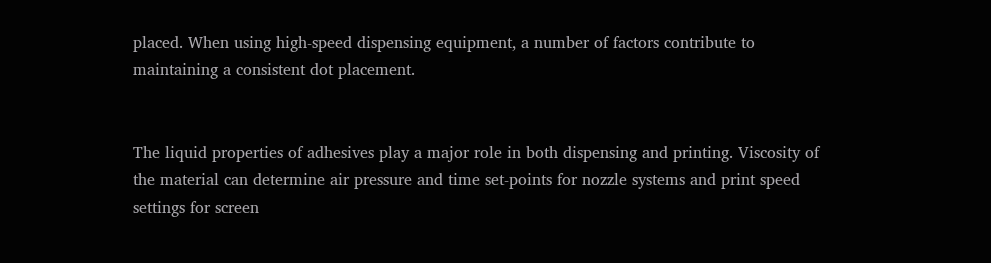placed. When using high-speed dispensing equipment, a number of factors contribute to maintaining a consistent dot placement.


The liquid properties of adhesives play a major role in both dispensing and printing. Viscosity of the material can determine air pressure and time set-points for nozzle systems and print speed settings for screen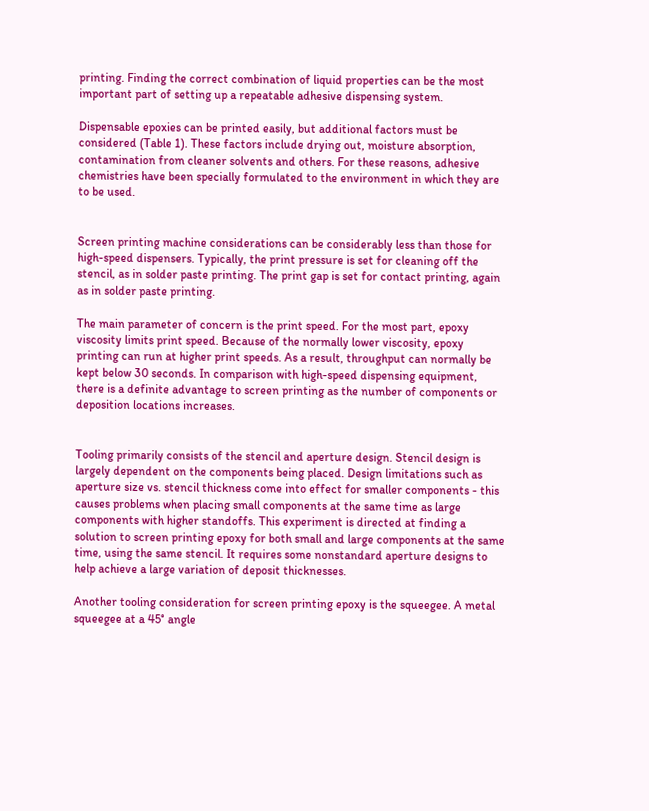printing. Finding the correct combination of liquid properties can be the most important part of setting up a repeatable adhesive dispensing system.

Dispensable epoxies can be printed easily, but additional factors must be considered (Table 1). These factors include drying out, moisture absorption, contamination from cleaner solvents and others. For these reasons, adhesive chemistries have been specially formulated to the environment in which they are to be used.


Screen printing machine considerations can be considerably less than those for high-speed dispensers. Typically, the print pressure is set for cleaning off the stencil, as in solder paste printing. The print gap is set for contact printing, again as in solder paste printing.

The main parameter of concern is the print speed. For the most part, epoxy viscosity limits print speed. Because of the normally lower viscosity, epoxy printing can run at higher print speeds. As a result, throughput can normally be kept below 30 seconds. In comparison with high-speed dispensing equipment, there is a definite advantage to screen printing as the number of components or deposition locations increases.


Tooling primarily consists of the stencil and aperture design. Stencil design is largely dependent on the components being placed. Design limitations such as aperture size vs. stencil thickness come into effect for smaller components - this causes problems when placing small components at the same time as large components with higher standoffs. This experiment is directed at finding a solution to screen printing epoxy for both small and large components at the same time, using the same stencil. It requires some nonstandard aperture designs to help achieve a large variation of deposit thicknesses.

Another tooling consideration for screen printing epoxy is the squeegee. A metal squeegee at a 45° angle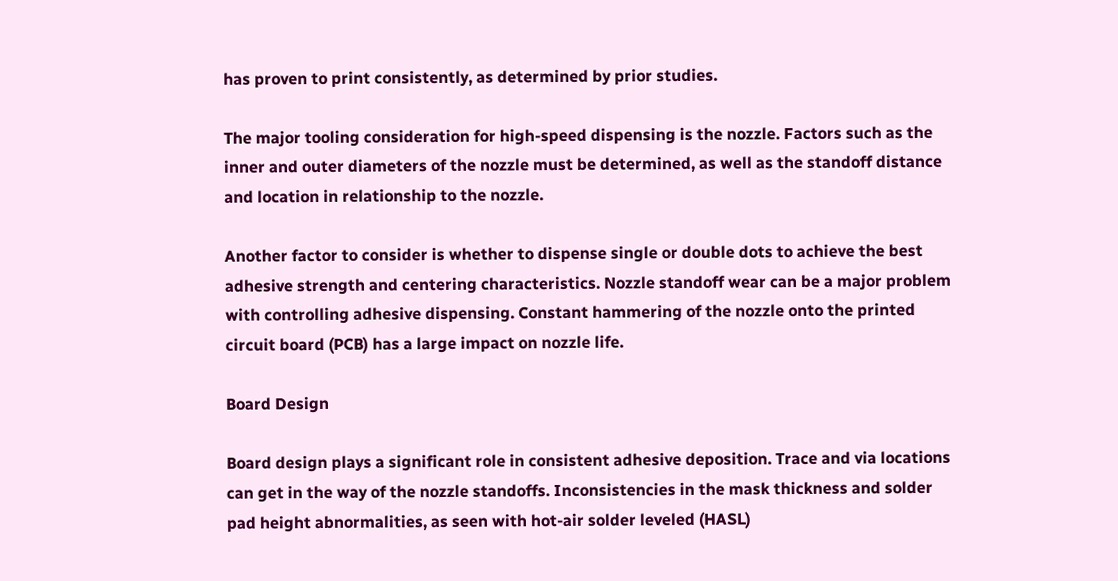has proven to print consistently, as determined by prior studies.

The major tooling consideration for high-speed dispensing is the nozzle. Factors such as the inner and outer diameters of the nozzle must be determined, as well as the standoff distance and location in relationship to the nozzle.

Another factor to consider is whether to dispense single or double dots to achieve the best adhesive strength and centering characteristics. Nozzle standoff wear can be a major problem with controlling adhesive dispensing. Constant hammering of the nozzle onto the printed circuit board (PCB) has a large impact on nozzle life.

Board Design

Board design plays a significant role in consistent adhesive deposition. Trace and via locations can get in the way of the nozzle standoffs. Inconsistencies in the mask thickness and solder pad height abnormalities, as seen with hot-air solder leveled (HASL)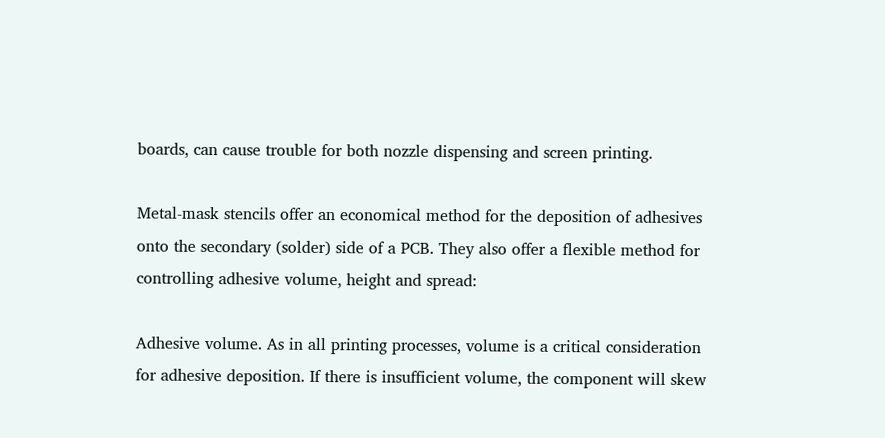boards, can cause trouble for both nozzle dispensing and screen printing.

Metal-mask stencils offer an economical method for the deposition of adhesives onto the secondary (solder) side of a PCB. They also offer a flexible method for controlling adhesive volume, height and spread:

Adhesive volume. As in all printing processes, volume is a critical consideration for adhesive deposition. If there is insufficient volume, the component will skew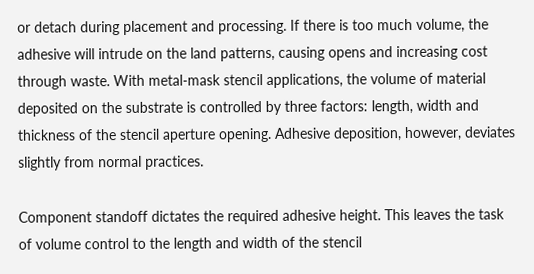or detach during placement and processing. If there is too much volume, the adhesive will intrude on the land patterns, causing opens and increasing cost through waste. With metal-mask stencil applications, the volume of material deposited on the substrate is controlled by three factors: length, width and thickness of the stencil aperture opening. Adhesive deposition, however, deviates slightly from normal practices.

Component standoff dictates the required adhesive height. This leaves the task of volume control to the length and width of the stencil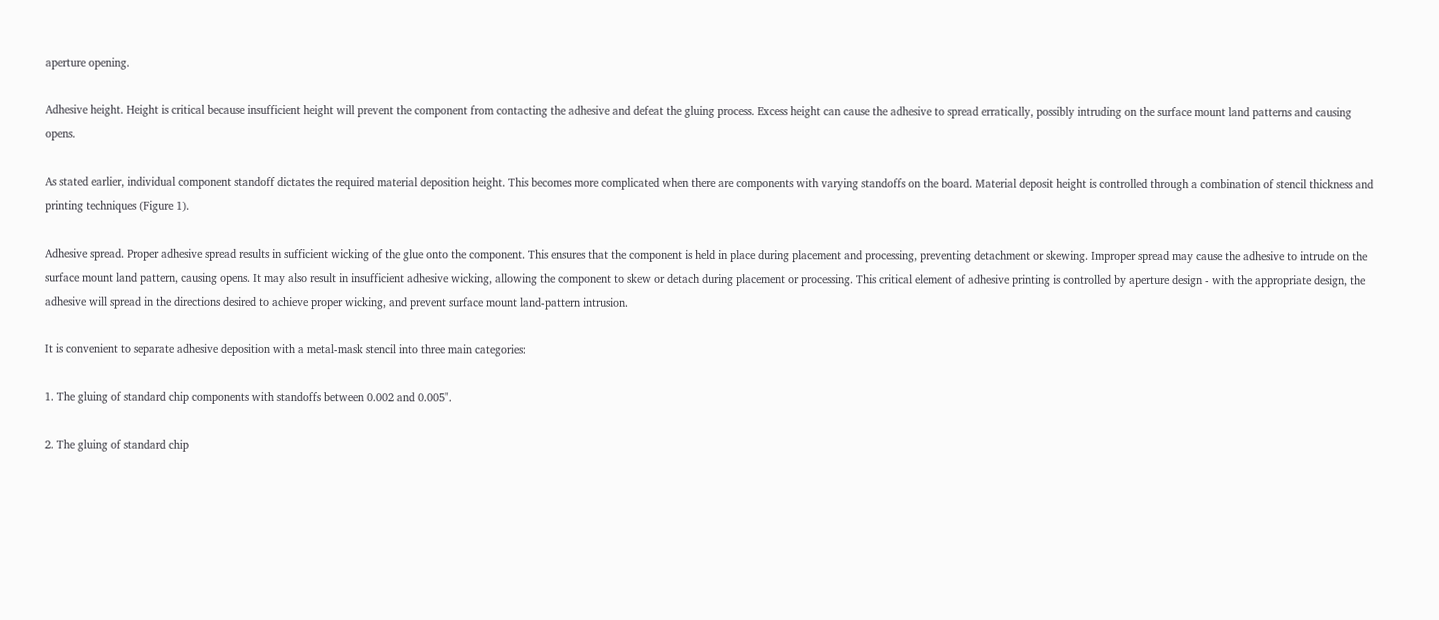aperture opening.

Adhesive height. Height is critical because insufficient height will prevent the component from contacting the adhesive and defeat the gluing process. Excess height can cause the adhesive to spread erratically, possibly intruding on the surface mount land patterns and causing opens.

As stated earlier, individual component standoff dictates the required material deposition height. This becomes more complicated when there are components with varying standoffs on the board. Material deposit height is controlled through a combination of stencil thickness and printing techniques (Figure 1).

Adhesive spread. Proper adhesive spread results in sufficient wicking of the glue onto the component. This ensures that the component is held in place during placement and processing, preventing detachment or skewing. Improper spread may cause the adhesive to intrude on the surface mount land pattern, causing opens. It may also result in insufficient adhesive wicking, allowing the component to skew or detach during placement or processing. This critical element of adhesive printing is controlled by aperture design - with the appropriate design, the adhesive will spread in the directions desired to achieve proper wicking, and prevent surface mount land-pattern intrusion.

It is convenient to separate adhesive deposition with a metal-mask stencil into three main categories:

1. The gluing of standard chip components with standoffs between 0.002 and 0.005".

2. The gluing of standard chip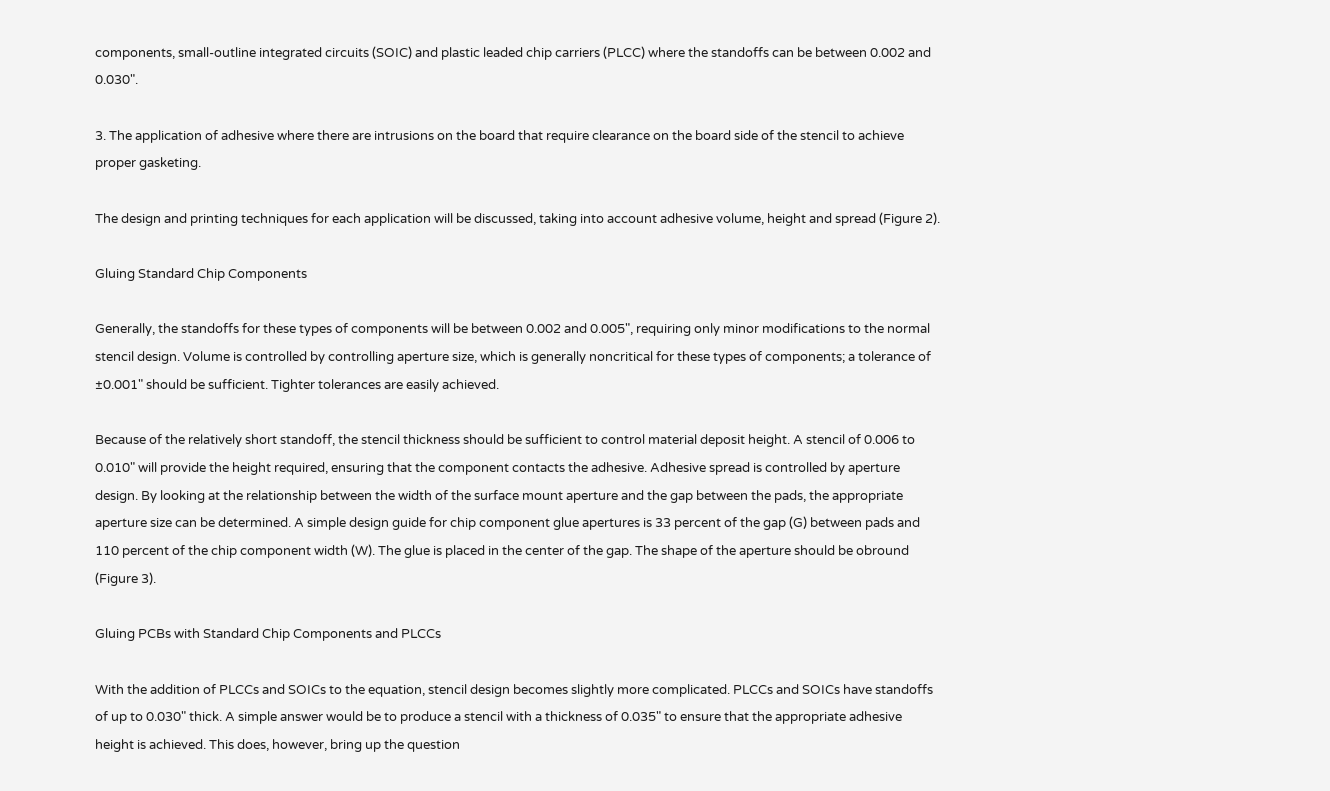components, small-outline integrated circuits (SOIC) and plastic leaded chip carriers (PLCC) where the standoffs can be between 0.002 and 0.030".

3. The application of adhesive where there are intrusions on the board that require clearance on the board side of the stencil to achieve proper gasketing.

The design and printing techniques for each application will be discussed, taking into account adhesive volume, height and spread (Figure 2).

Gluing Standard Chip Components

Generally, the standoffs for these types of components will be between 0.002 and 0.005", requiring only minor modifications to the normal stencil design. Volume is controlled by controlling aperture size, which is generally noncritical for these types of components; a tolerance of ±0.001" should be sufficient. Tighter tolerances are easily achieved.

Because of the relatively short standoff, the stencil thickness should be sufficient to control material deposit height. A stencil of 0.006 to 0.010" will provide the height required, ensuring that the component contacts the adhesive. Adhesive spread is controlled by aperture design. By looking at the relationship between the width of the surface mount aperture and the gap between the pads, the appropriate aperture size can be determined. A simple design guide for chip component glue apertures is 33 percent of the gap (G) between pads and 110 percent of the chip component width (W). The glue is placed in the center of the gap. The shape of the aperture should be obround (Figure 3).

Gluing PCBs with Standard Chip Components and PLCCs

With the addition of PLCCs and SOICs to the equation, stencil design becomes slightly more complicated. PLCCs and SOICs have standoffs of up to 0.030" thick. A simple answer would be to produce a stencil with a thickness of 0.035" to ensure that the appropriate adhesive height is achieved. This does, however, bring up the question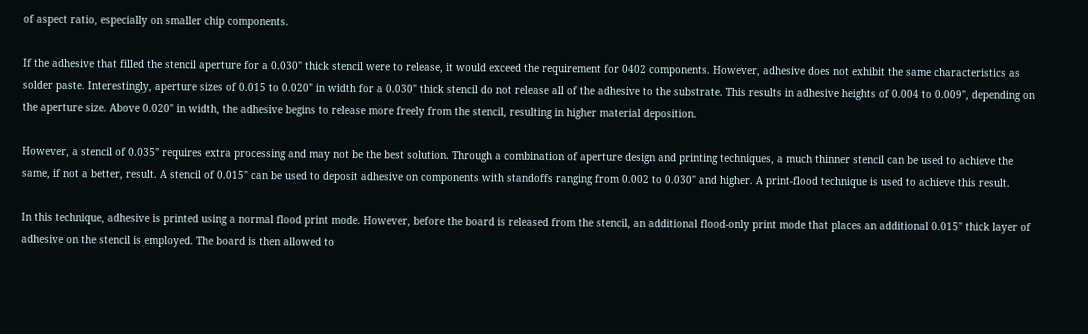of aspect ratio, especially on smaller chip components.

If the adhesive that filled the stencil aperture for a 0.030" thick stencil were to release, it would exceed the requirement for 0402 components. However, adhesive does not exhibit the same characteristics as solder paste. Interestingly, aperture sizes of 0.015 to 0.020" in width for a 0.030" thick stencil do not release all of the adhesive to the substrate. This results in adhesive heights of 0.004 to 0.009", depending on the aperture size. Above 0.020" in width, the adhesive begins to release more freely from the stencil, resulting in higher material deposition.

However, a stencil of 0.035" requires extra processing and may not be the best solution. Through a combination of aperture design and printing techniques, a much thinner stencil can be used to achieve the same, if not a better, result. A stencil of 0.015" can be used to deposit adhesive on components with standoffs ranging from 0.002 to 0.030" and higher. A print-flood technique is used to achieve this result.

In this technique, adhesive is printed using a normal flood print mode. However, before the board is released from the stencil, an additional flood-only print mode that places an additional 0.015" thick layer of adhesive on the stencil is employed. The board is then allowed to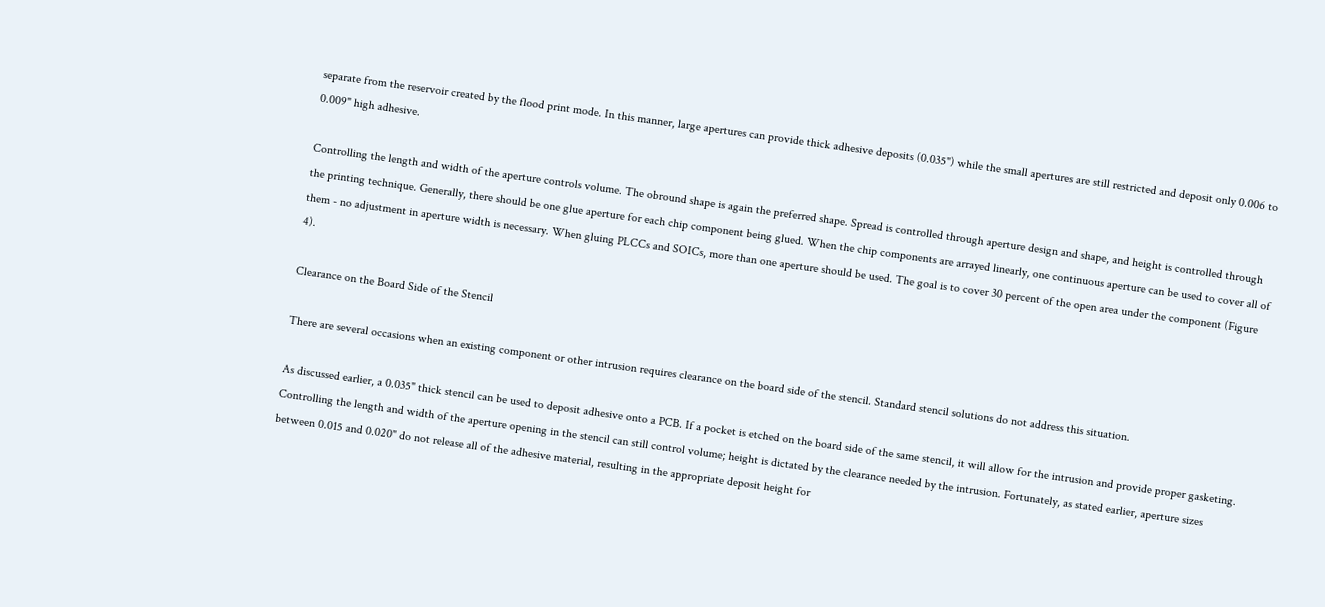separate from the reservoir created by the flood print mode. In this manner, large apertures can provide thick adhesive deposits (0.035") while the small apertures are still restricted and deposit only 0.006 to 0.009" high adhesive.

Controlling the length and width of the aperture controls volume. The obround shape is again the preferred shape. Spread is controlled through aperture design and shape, and height is controlled through the printing technique. Generally, there should be one glue aperture for each chip component being glued. When the chip components are arrayed linearly, one continuous aperture can be used to cover all of them - no adjustment in aperture width is necessary. When gluing PLCCs and SOICs, more than one aperture should be used. The goal is to cover 30 percent of the open area under the component (Figure 4).

Clearance on the Board Side of the Stencil

There are several occasions when an existing component or other intrusion requires clearance on the board side of the stencil. Standard stencil solutions do not address this situation.

As discussed earlier, a 0.035" thick stencil can be used to deposit adhesive onto a PCB. If a pocket is etched on the board side of the same stencil, it will allow for the intrusion and provide proper gasketing. Controlling the length and width of the aperture opening in the stencil can still control volume; height is dictated by the clearance needed by the intrusion. Fortunately, as stated earlier, aperture sizes between 0.015 and 0.020" do not release all of the adhesive material, resulting in the appropriate deposit height for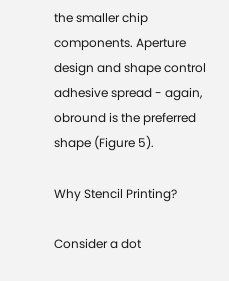the smaller chip components. Aperture design and shape control adhesive spread - again, obround is the preferred shape (Figure 5).

Why Stencil Printing?

Consider a dot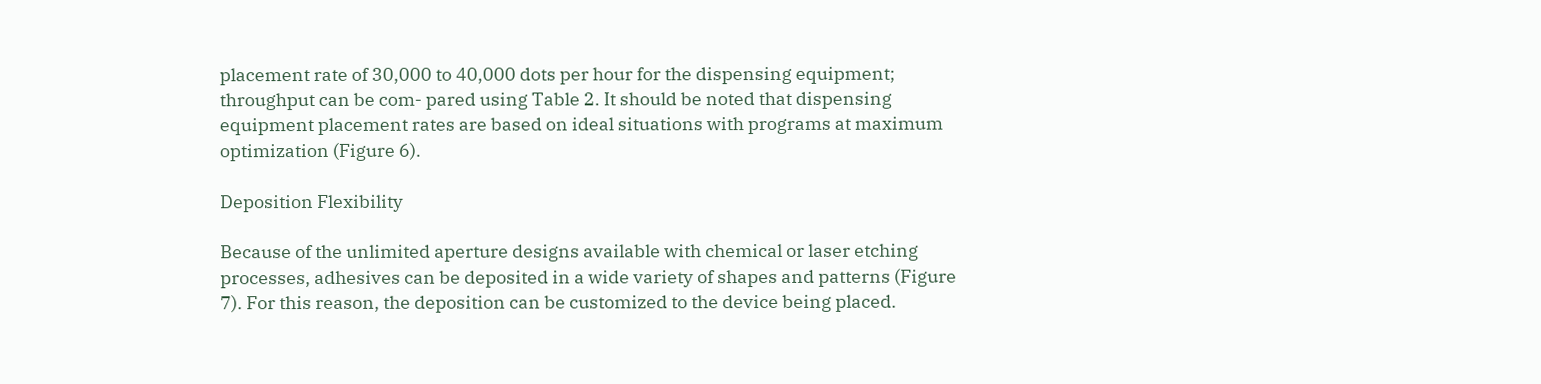placement rate of 30,000 to 40,000 dots per hour for the dispensing equipment; throughput can be com- pared using Table 2. It should be noted that dispensing equipment placement rates are based on ideal situations with programs at maximum optimization (Figure 6).

Deposition Flexibility

Because of the unlimited aperture designs available with chemical or laser etching processes, adhesives can be deposited in a wide variety of shapes and patterns (Figure 7). For this reason, the deposition can be customized to the device being placed.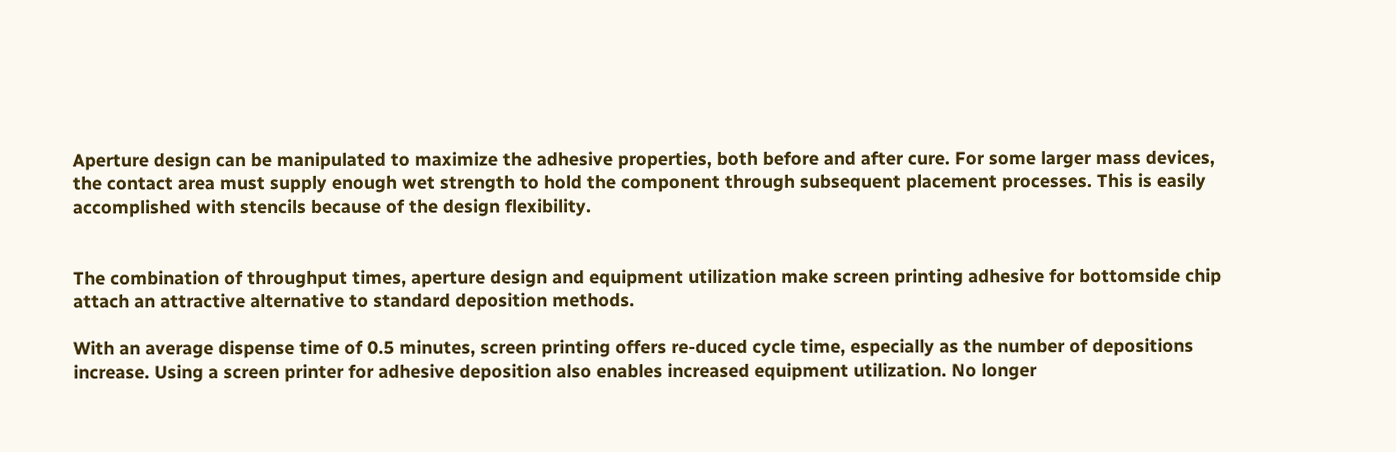Aperture design can be manipulated to maximize the adhesive properties, both before and after cure. For some larger mass devices, the contact area must supply enough wet strength to hold the component through subsequent placement processes. This is easily accomplished with stencils because of the design flexibility.


The combination of throughput times, aperture design and equipment utilization make screen printing adhesive for bottomside chip attach an attractive alternative to standard deposition methods.

With an average dispense time of 0.5 minutes, screen printing offers re-duced cycle time, especially as the number of depositions increase. Using a screen printer for adhesive deposition also enables increased equipment utilization. No longer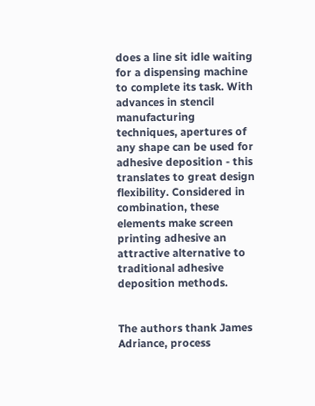does a line sit idle waiting for a dispensing machine to complete its task. With advances in stencil manufacturing techniques, apertures of any shape can be used for adhesive deposition - this translates to great design flexibility. Considered in combination, these elements make screen printing adhesive an attractive alternative to traditional adhesive deposition methods.


The authors thank James Adriance, process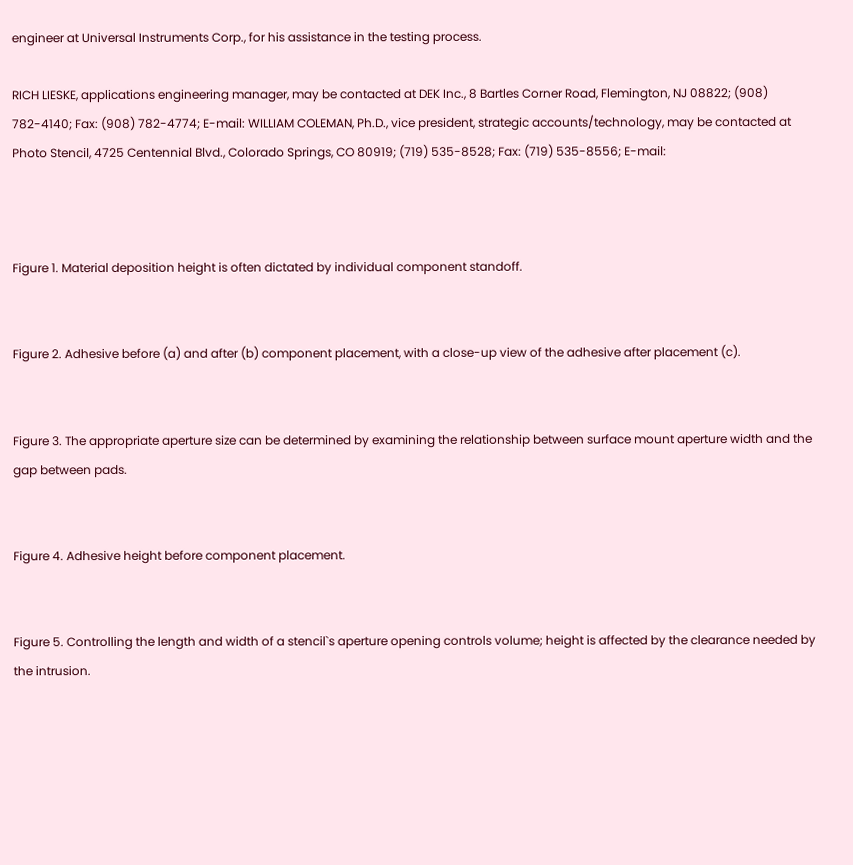engineer at Universal Instruments Corp., for his assistance in the testing process.

RICH LIESKE, applications engineering manager, may be contacted at DEK Inc., 8 Bartles Corner Road, Flemington, NJ 08822; (908) 782-4140; Fax: (908) 782-4774; E-mail: WILLIAM COLEMAN, Ph.D., vice president, strategic accounts/technology, may be contacted at Photo Stencil, 4725 Centennial Blvd., Colorado Springs, CO 80919; (719) 535-8528; Fax: (719) 535-8556; E-mail:



Figure 1. Material deposition height is often dictated by individual component standoff.


Figure 2. Adhesive before (a) and after (b) component placement, with a close-up view of the adhesive after placement (c).


Figure 3. The appropriate aperture size can be determined by examining the relationship between surface mount aperture width and the gap between pads.


Figure 4. Adhesive height before component placement.


Figure 5. Controlling the length and width of a stencil`s aperture opening controls volume; height is affected by the clearance needed by the intrusion.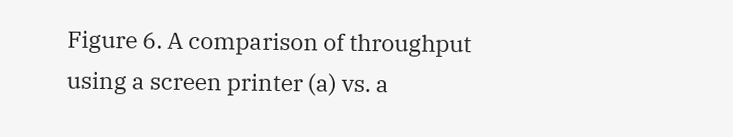Figure 6. A comparison of throughput using a screen printer (a) vs. a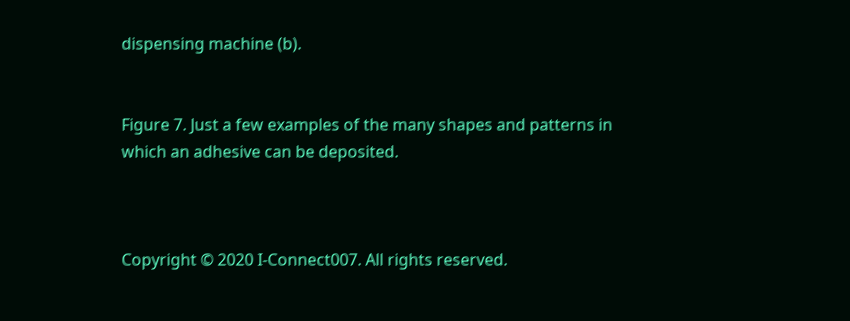dispensing machine (b).


Figure 7. Just a few examples of the many shapes and patterns in which an adhesive can be deposited.



Copyright © 2020 I-Connect007. All rights reserved.